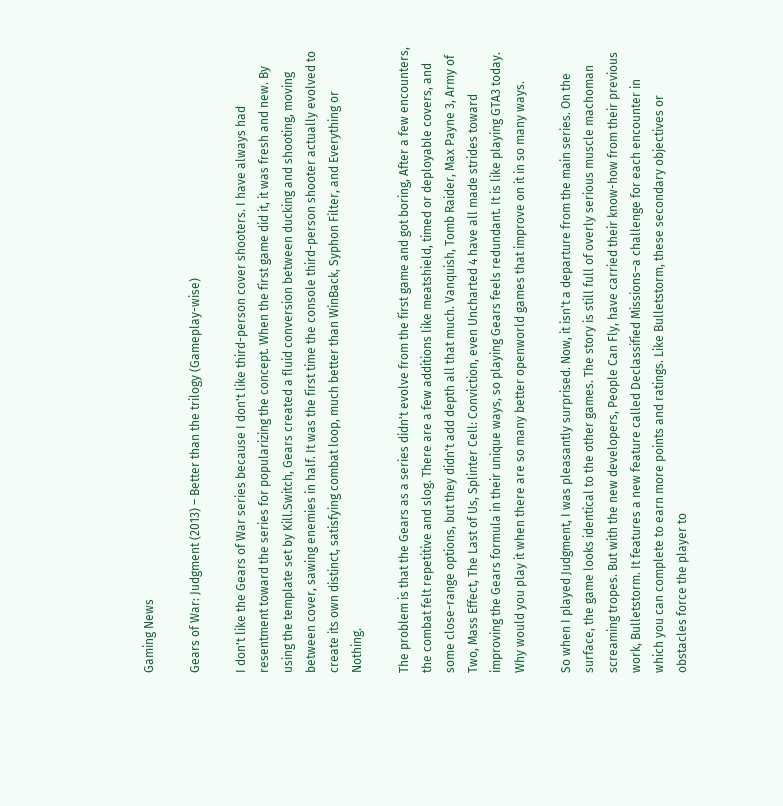Gaming News

Gears of War: Judgment (2013) – Better than the trilogy (Gameplay-wise)

I don't like the Gears of War series because I don't like third-person cover shooters. I have always had resentment toward the series for popularizing the concept. When the first game did it, it was fresh and new. By using the template set by Kill.Switch, Gears created a fluid conversion between ducking and shooting, moving between cover, sawing enemies in half. It was the first time the console third-person shooter actually evolved to create its own distinct, satisfying combat loop, much better than WinBack, Syphon Filter, and Everything or Nothing.

The problem is that the Gears as a series didn't evolve from the first game and got boring, After a few encounters, the combat felt repetitive and slog. There are a few additions like meatshield, timed or deployable covers, and some close-range options, but they didn't add depth all that much. Vanquish, Tomb Raider, Max Payne 3, Army of Two, Mass Effect, The Last of Us, Splinter Cell: Conviction, even Uncharted 4 have all made strides toward improving the Gears formula in their unique ways, so playing Gears feels redundant. It is like playing GTA3 today. Why would you play it when there are so many better openworld games that improve on it in so many ways.

So when I played Judgment, I was pleasantly surprised. Now, it isn't a departure from the main series. On the surface, the game looks identical to the other games. The story is still full of overly serious muscle machoman screaming tropes. But with the new developers, People Can Fly, have carried their know-how from their previous work, Bulletstorm. It features a new feature called Declassified Missions–a challenge for each encounter in which you can complete to earn more points and ratings. Like Bulletstorm, these secondary objectives or obstacles force the player to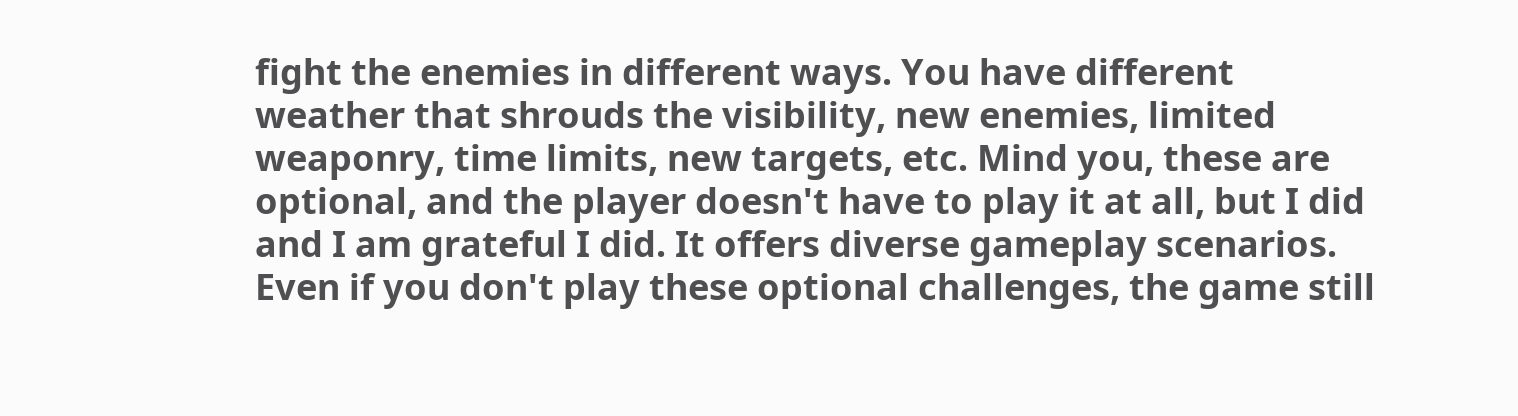fight the enemies in different ways. You have different weather that shrouds the visibility, new enemies, limited weaponry, time limits, new targets, etc. Mind you, these are optional, and the player doesn't have to play it at all, but I did and I am grateful I did. It offers diverse gameplay scenarios. Even if you don't play these optional challenges, the game still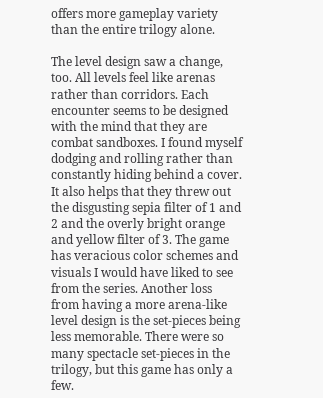offers more gameplay variety than the entire trilogy alone.

The level design saw a change, too. All levels feel like arenas rather than corridors. Each encounter seems to be designed with the mind that they are combat sandboxes. I found myself dodging and rolling rather than constantly hiding behind a cover. It also helps that they threw out the disgusting sepia filter of 1 and 2 and the overly bright orange and yellow filter of 3. The game has veracious color schemes and visuals I would have liked to see from the series. Another loss from having a more arena-like level design is the set-pieces being less memorable. There were so many spectacle set-pieces in the trilogy, but this game has only a few.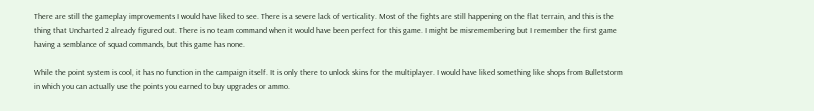There are still the gameplay improvements I would have liked to see. There is a severe lack of verticality. Most of the fights are still happening on the flat terrain, and this is the thing that Uncharted 2 already figured out. There is no team command when it would have been perfect for this game. I might be misremembering but I remember the first game having a semblance of squad commands, but this game has none.

While the point system is cool, it has no function in the campaign itself. It is only there to unlock skins for the multiplayer. I would have liked something like shops from Bulletstorm in which you can actually use the points you earned to buy upgrades or ammo.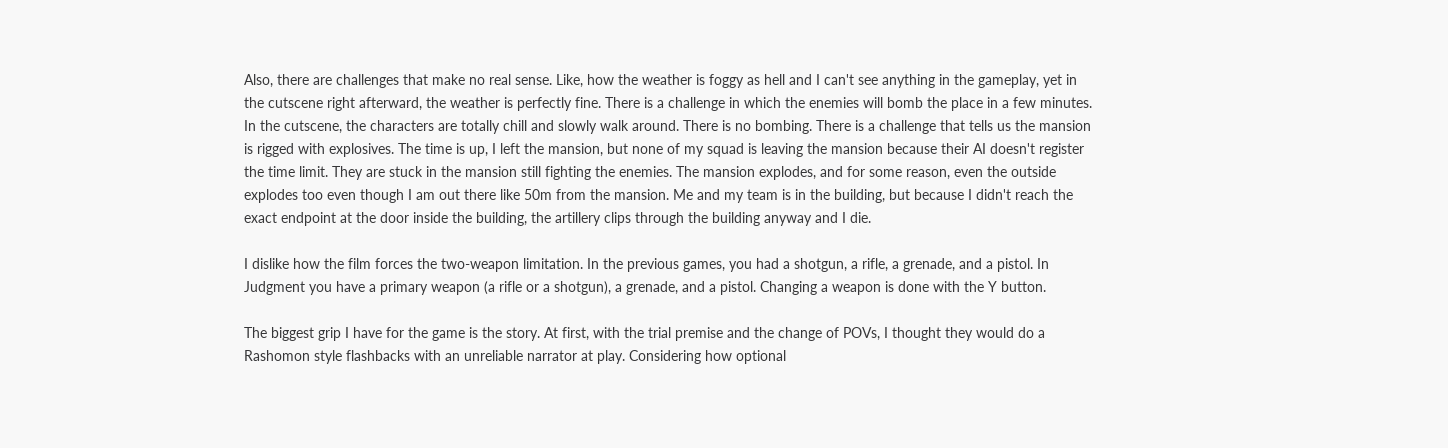Also, there are challenges that make no real sense. Like, how the weather is foggy as hell and I can't see anything in the gameplay, yet in the cutscene right afterward, the weather is perfectly fine. There is a challenge in which the enemies will bomb the place in a few minutes. In the cutscene, the characters are totally chill and slowly walk around. There is no bombing. There is a challenge that tells us the mansion is rigged with explosives. The time is up, I left the mansion, but none of my squad is leaving the mansion because their AI doesn't register the time limit. They are stuck in the mansion still fighting the enemies. The mansion explodes, and for some reason, even the outside explodes too even though I am out there like 50m from the mansion. Me and my team is in the building, but because I didn't reach the exact endpoint at the door inside the building, the artillery clips through the building anyway and I die.

I dislike how the film forces the two-weapon limitation. In the previous games, you had a shotgun, a rifle, a grenade, and a pistol. In Judgment you have a primary weapon (a rifle or a shotgun), a grenade, and a pistol. Changing a weapon is done with the Y button.

The biggest grip I have for the game is the story. At first, with the trial premise and the change of POVs, I thought they would do a Rashomon style flashbacks with an unreliable narrator at play. Considering how optional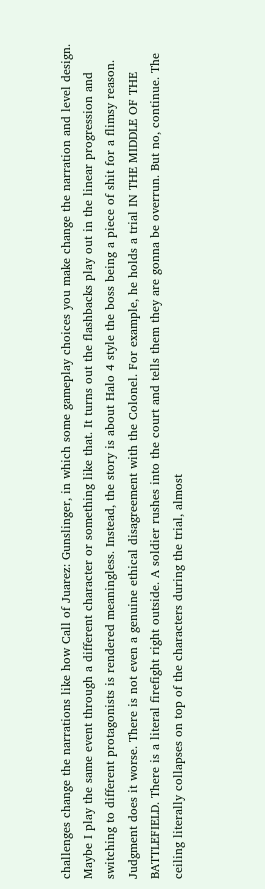challenges change the narrations like how Call of Juarez: Gunslinger, in which some gameplay choices you make change the narration and level design. Maybe I play the same event through a different character or something like that. It turns out the flashbacks play out in the linear progression and switching to different protagonists is rendered meaningless. Instead, the story is about Halo 4 style the boss being a piece of shit for a flimsy reason. Judgment does it worse. There is not even a genuine ethical disagreement with the Colonel. For example, he holds a trial IN THE MIDDLE OF THE BATTLEFIELD. There is a literal firefight right outside. A soldier rushes into the court and tells them they are gonna be overrun. But no, continue. The ceiling literally collapses on top of the characters during the trial, almost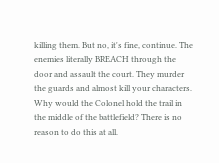killing them. But no, it's fine, continue. The enemies literally BREACH through the door and assault the court. They murder the guards and almost kill your characters. Why would the Colonel hold the trail in the middle of the battlefield? There is no reason to do this at all.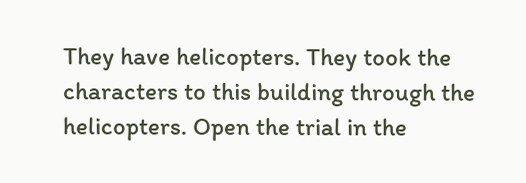They have helicopters. They took the characters to this building through the helicopters. Open the trial in the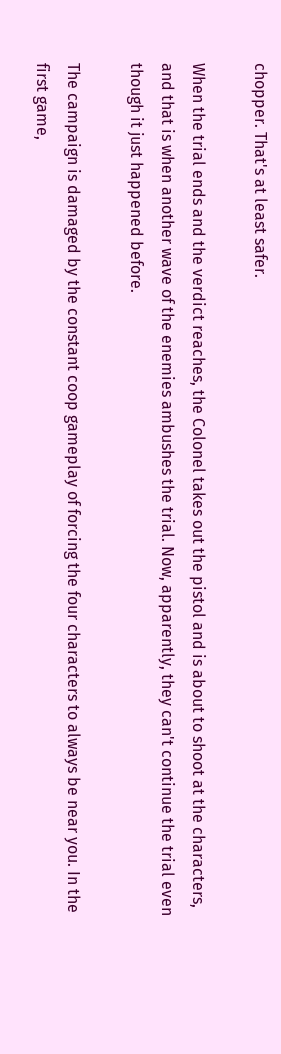chopper. That's at least safer.

When the trial ends and the verdict reaches, the Colonel takes out the pistol and is about to shoot at the characters, and that is when another wave of the enemies ambushes the trial. Now, apparently, they can't continue the trial even though it just happened before.

The campaign is damaged by the constant coop gameplay of forcing the four characters to always be near you. In the first game,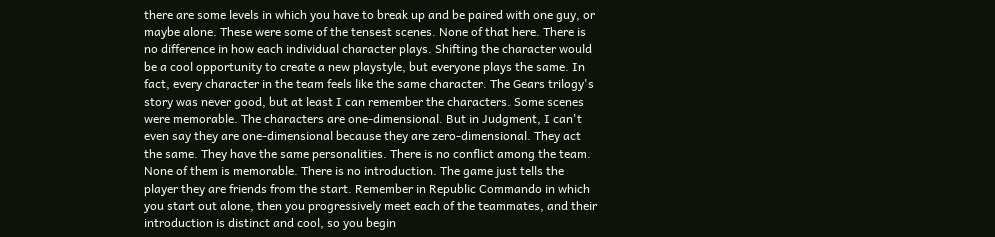there are some levels in which you have to break up and be paired with one guy, or maybe alone. These were some of the tensest scenes. None of that here. There is no difference in how each individual character plays. Shifting the character would be a cool opportunity to create a new playstyle, but everyone plays the same. In fact, every character in the team feels like the same character. The Gears trilogy's story was never good, but at least I can remember the characters. Some scenes were memorable. The characters are one-dimensional. But in Judgment, I can't even say they are one-dimensional because they are zero-dimensional. They act the same. They have the same personalities. There is no conflict among the team. None of them is memorable. There is no introduction. The game just tells the player they are friends from the start. Remember in Republic Commando in which you start out alone, then you progressively meet each of the teammates, and their introduction is distinct and cool, so you begin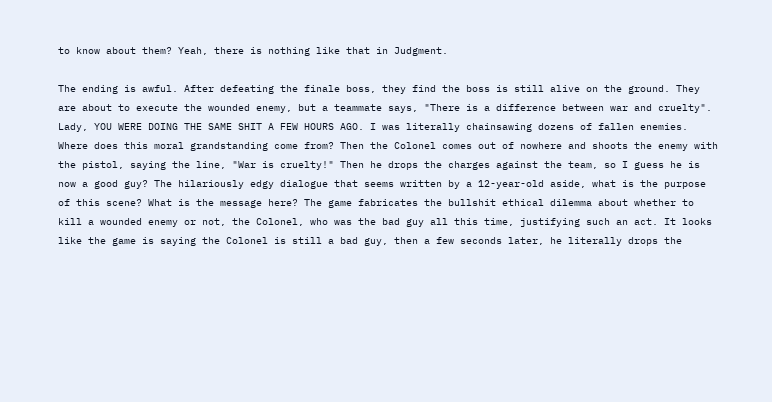to know about them? Yeah, there is nothing like that in Judgment.

The ending is awful. After defeating the finale boss, they find the boss is still alive on the ground. They are about to execute the wounded enemy, but a teammate says, "There is a difference between war and cruelty". Lady, YOU WERE DOING THE SAME SHIT A FEW HOURS AGO. I was literally chainsawing dozens of fallen enemies. Where does this moral grandstanding come from? Then the Colonel comes out of nowhere and shoots the enemy with the pistol, saying the line, "War is cruelty!" Then he drops the charges against the team, so I guess he is now a good guy? The hilariously edgy dialogue that seems written by a 12-year-old aside, what is the purpose of this scene? What is the message here? The game fabricates the bullshit ethical dilemma about whether to kill a wounded enemy or not, the Colonel, who was the bad guy all this time, justifying such an act. It looks like the game is saying the Colonel is still a bad guy, then a few seconds later, he literally drops the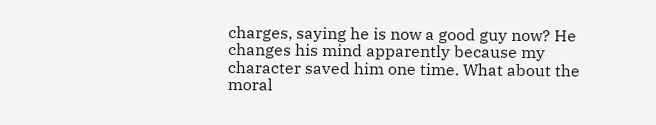charges, saying he is now a good guy now? He changes his mind apparently because my character saved him one time. What about the moral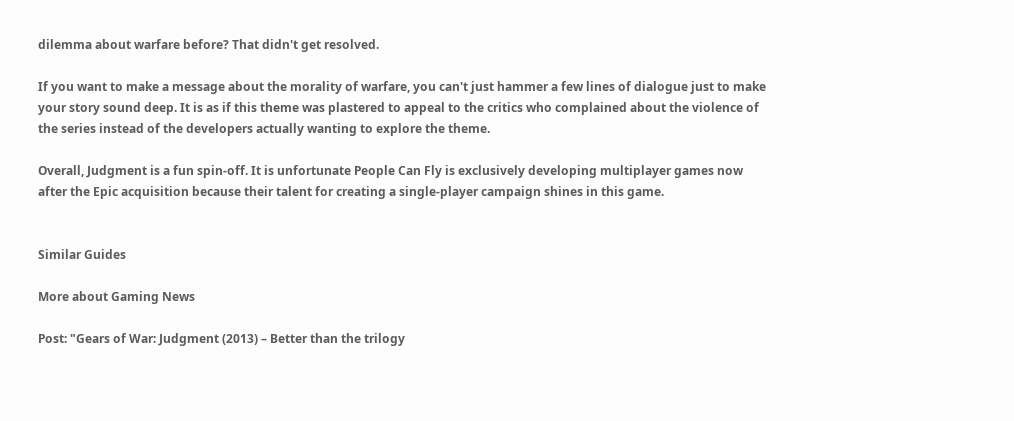dilemma about warfare before? That didn't get resolved.

If you want to make a message about the morality of warfare, you can't just hammer a few lines of dialogue just to make your story sound deep. It is as if this theme was plastered to appeal to the critics who complained about the violence of the series instead of the developers actually wanting to explore the theme.

Overall, Judgment is a fun spin-off. It is unfortunate People Can Fly is exclusively developing multiplayer games now after the Epic acquisition because their talent for creating a single-player campaign shines in this game.


Similar Guides

More about Gaming News

Post: "Gears of War: Judgment (2013) – Better than the trilogy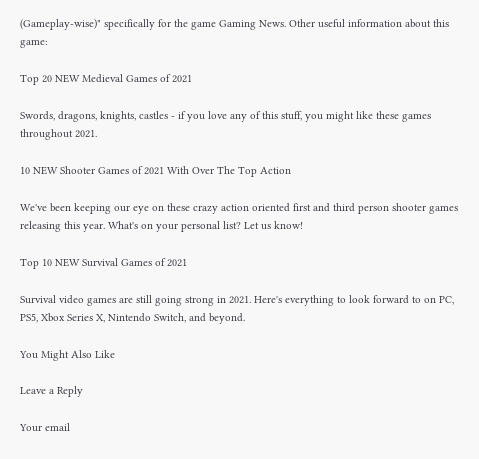(Gameplay-wise)" specifically for the game Gaming News. Other useful information about this game:

Top 20 NEW Medieval Games of 2021

Swords, dragons, knights, castles - if you love any of this stuff, you might like these games throughout 2021.

10 NEW Shooter Games of 2021 With Over The Top Action

We've been keeping our eye on these crazy action oriented first and third person shooter games releasing this year. What's on your personal list? Let us know!

Top 10 NEW Survival Games of 2021

Survival video games are still going strong in 2021. Here's everything to look forward to on PC, PS5, Xbox Series X, Nintendo Switch, and beyond.

You Might Also Like

Leave a Reply

Your email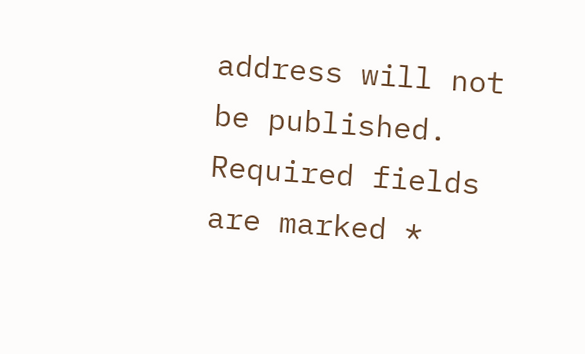address will not be published. Required fields are marked *